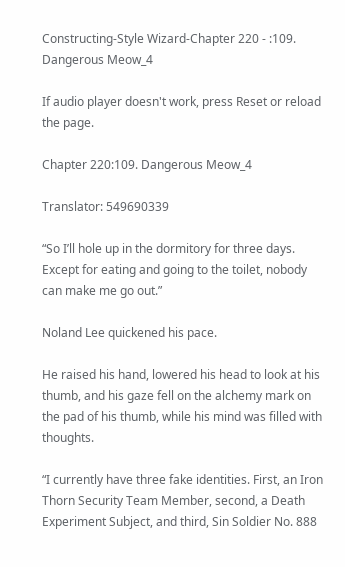Constructing-Style Wizard-Chapter 220 - :109. Dangerous Meow_4

If audio player doesn't work, press Reset or reload the page.

Chapter 220:109. Dangerous Meow_4

Translator: 549690339

“So I’ll hole up in the dormitory for three days. Except for eating and going to the toilet, nobody can make me go out.”

Noland Lee quickened his pace.

He raised his hand, lowered his head to look at his thumb, and his gaze fell on the alchemy mark on the pad of his thumb, while his mind was filled with thoughts.

“I currently have three fake identities. First, an Iron Thorn Security Team Member, second, a Death Experiment Subject, and third, Sin Soldier No. 888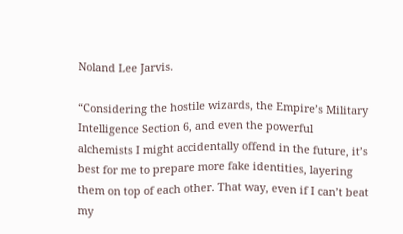Noland Lee Jarvis.

“Considering the hostile wizards, the Empire’s Military Intelligence Section 6, and even the powerful alchemists I might accidentally offend in the future, it’s best for me to prepare more fake identities, layering them on top of each other. That way, even if I can’t beat my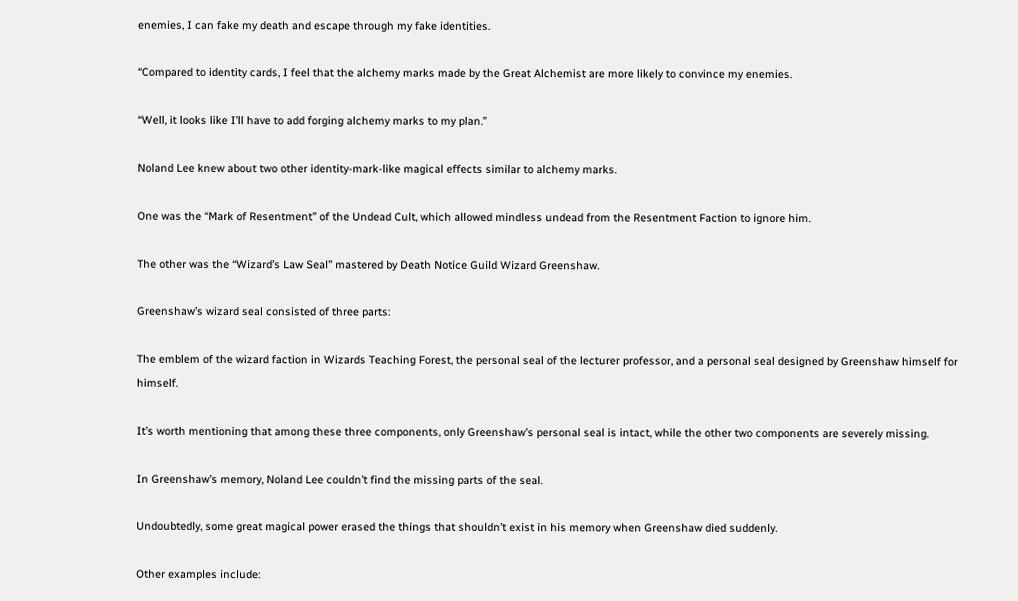enemies, I can fake my death and escape through my fake identities.

“Compared to identity cards, I feel that the alchemy marks made by the Great Alchemist are more likely to convince my enemies.

“Well, it looks like I’ll have to add forging alchemy marks to my plan.”

Noland Lee knew about two other identity-mark-like magical effects similar to alchemy marks.

One was the “Mark of Resentment” of the Undead Cult, which allowed mindless undead from the Resentment Faction to ignore him.

The other was the “Wizard’s Law Seal” mastered by Death Notice Guild Wizard Greenshaw.

Greenshaw’s wizard seal consisted of three parts:

The emblem of the wizard faction in Wizards Teaching Forest, the personal seal of the lecturer professor, and a personal seal designed by Greenshaw himself for himself.

It’s worth mentioning that among these three components, only Greenshaw’s personal seal is intact, while the other two components are severely missing.

In Greenshaw’s memory, Noland Lee couldn’t find the missing parts of the seal.

Undoubtedly, some great magical power erased the things that shouldn’t exist in his memory when Greenshaw died suddenly.

Other examples include: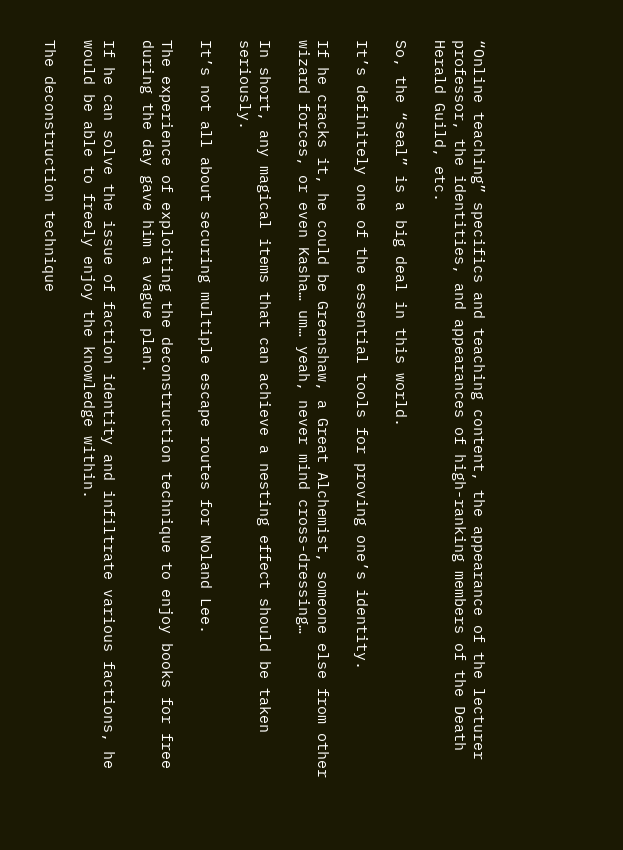“Online teaching” specifics and teaching content, the appearance of the lecturer professor, the identities, and appearances of high-ranking members of the Death Herald Guild, etc.

So, the “seal” is a big deal in this world.

It’s definitely one of the essential tools for proving one’s identity.

If he cracks it, he could be Greenshaw, a Great Alchemist, someone else from other wizard forces, or even Kasha… um… yeah, never mind cross-dressing…

In short, any magical items that can achieve a nesting effect should be taken seriously.

It’s not all about securing multiple escape routes for Noland Lee.

The experience of exploiting the deconstruction technique to enjoy books for free during the day gave him a vague plan.

If he can solve the issue of faction identity and infiltrate various factions, he would be able to freely enjoy the knowledge within.

The deconstruction technique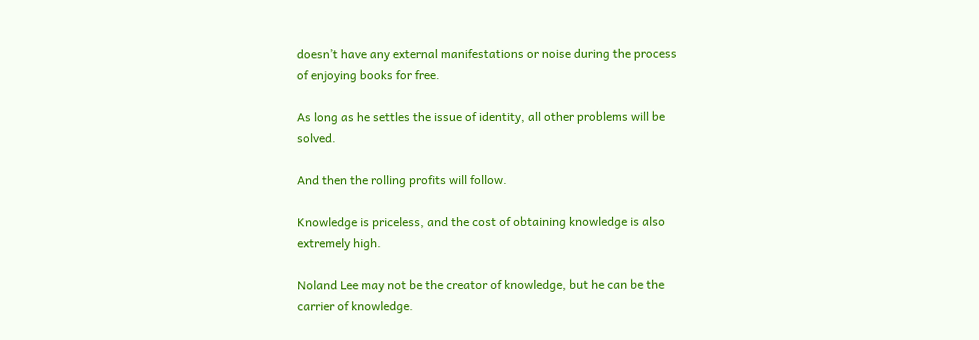doesn’t have any external manifestations or noise during the process of enjoying books for free.

As long as he settles the issue of identity, all other problems will be solved.

And then the rolling profits will follow.

Knowledge is priceless, and the cost of obtaining knowledge is also extremely high.

Noland Lee may not be the creator of knowledge, but he can be the carrier of knowledge.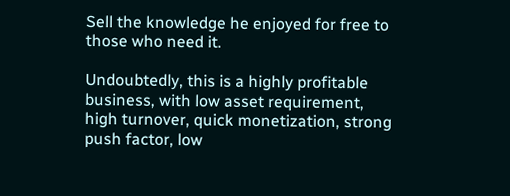Sell the knowledge he enjoyed for free to those who need it.

Undoubtedly, this is a highly profitable business, with low asset requirement, high turnover, quick monetization, strong push factor, low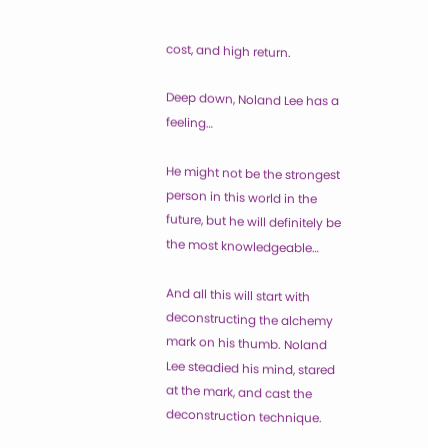cost, and high return.

Deep down, Noland Lee has a feeling…

He might not be the strongest person in this world in the future, but he will definitely be the most knowledgeable…

And all this will start with deconstructing the alchemy mark on his thumb. Noland Lee steadied his mind, stared at the mark, and cast the deconstruction technique.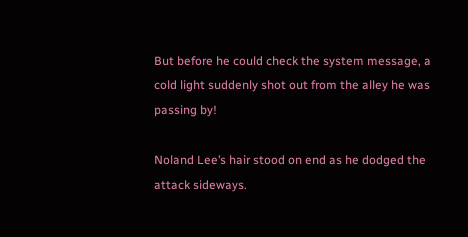But before he could check the system message, a cold light suddenly shot out from the alley he was passing by!

Noland Lee’s hair stood on end as he dodged the attack sideways.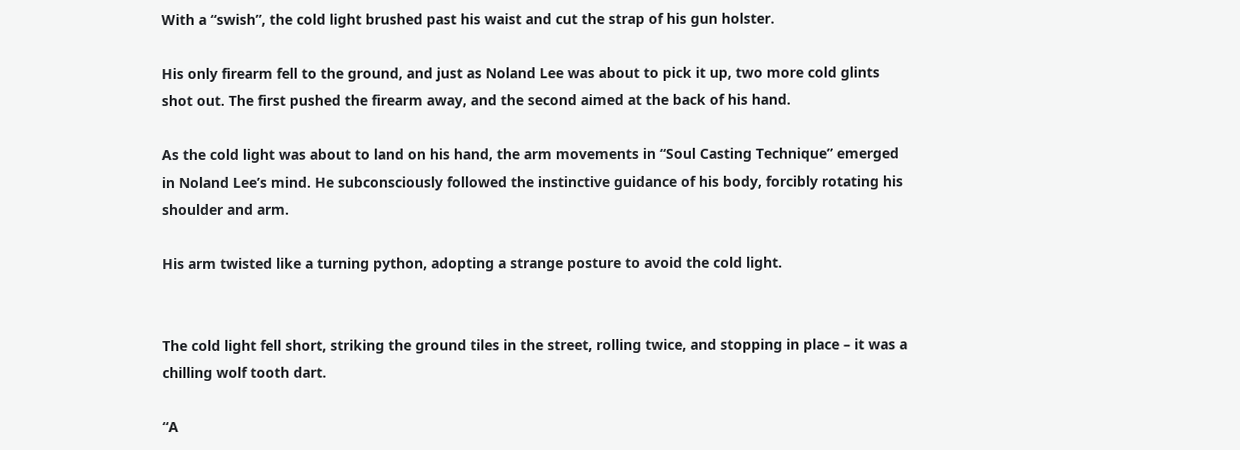With a “swish”, the cold light brushed past his waist and cut the strap of his gun holster.

His only firearm fell to the ground, and just as Noland Lee was about to pick it up, two more cold glints shot out. The first pushed the firearm away, and the second aimed at the back of his hand.

As the cold light was about to land on his hand, the arm movements in “Soul Casting Technique” emerged in Noland Lee’s mind. He subconsciously followed the instinctive guidance of his body, forcibly rotating his shoulder and arm.

His arm twisted like a turning python, adopting a strange posture to avoid the cold light.


The cold light fell short, striking the ground tiles in the street, rolling twice, and stopping in place – it was a chilling wolf tooth dart.

“A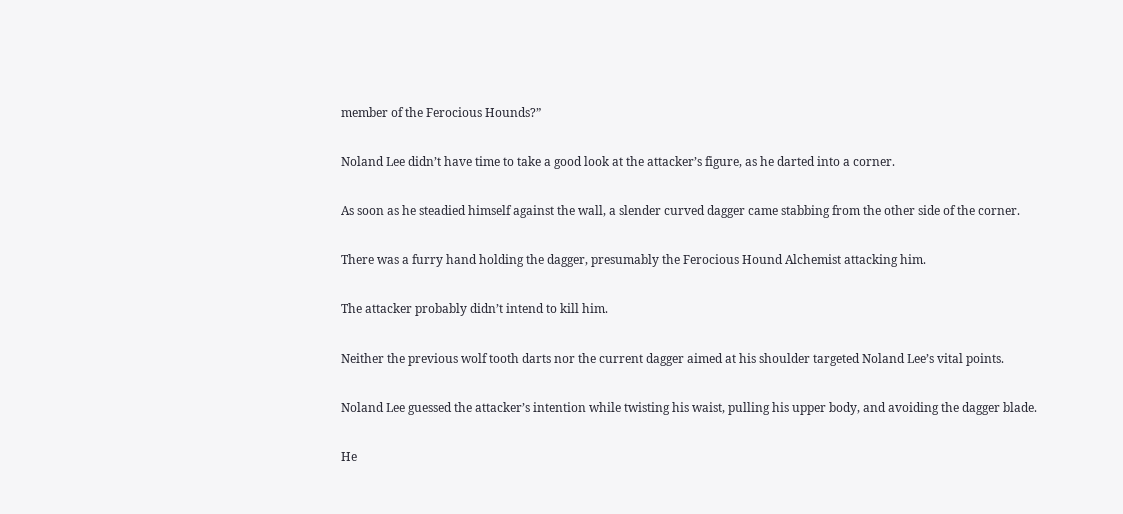member of the Ferocious Hounds?”

Noland Lee didn’t have time to take a good look at the attacker’s figure, as he darted into a corner.

As soon as he steadied himself against the wall, a slender curved dagger came stabbing from the other side of the corner.

There was a furry hand holding the dagger, presumably the Ferocious Hound Alchemist attacking him.

The attacker probably didn’t intend to kill him.

Neither the previous wolf tooth darts nor the current dagger aimed at his shoulder targeted Noland Lee’s vital points.

Noland Lee guessed the attacker’s intention while twisting his waist, pulling his upper body, and avoiding the dagger blade.

He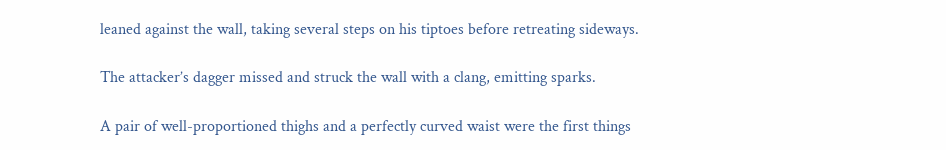leaned against the wall, taking several steps on his tiptoes before retreating sideways.

The attacker’s dagger missed and struck the wall with a clang, emitting sparks.

A pair of well-proportioned thighs and a perfectly curved waist were the first things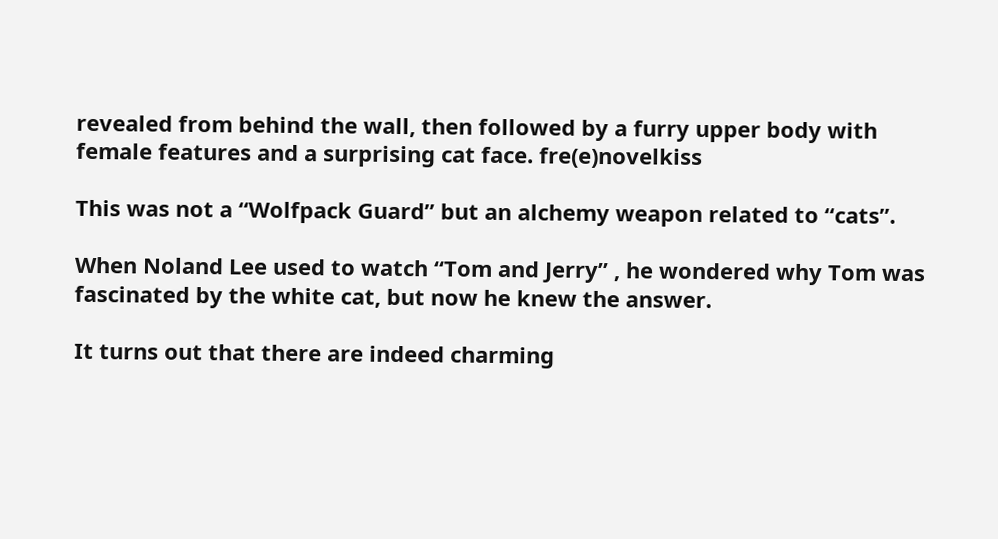revealed from behind the wall, then followed by a furry upper body with female features and a surprising cat face. fre(e)novelkiss

This was not a “Wolfpack Guard” but an alchemy weapon related to “cats”.

When Noland Lee used to watch “Tom and Jerry” , he wondered why Tom was fascinated by the white cat, but now he knew the answer.

It turns out that there are indeed charming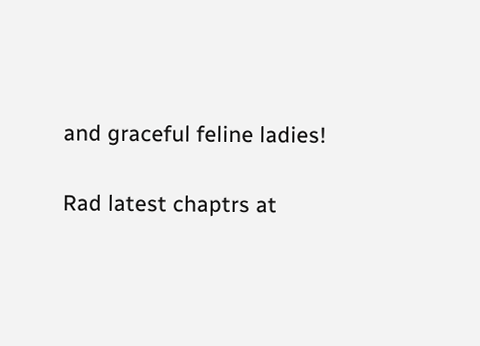and graceful feline ladies!

Rad latest chaptrs at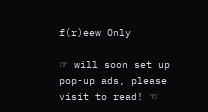f(r)eew Only

☞ will soon set up pop-up ads, please visit to read! ☜